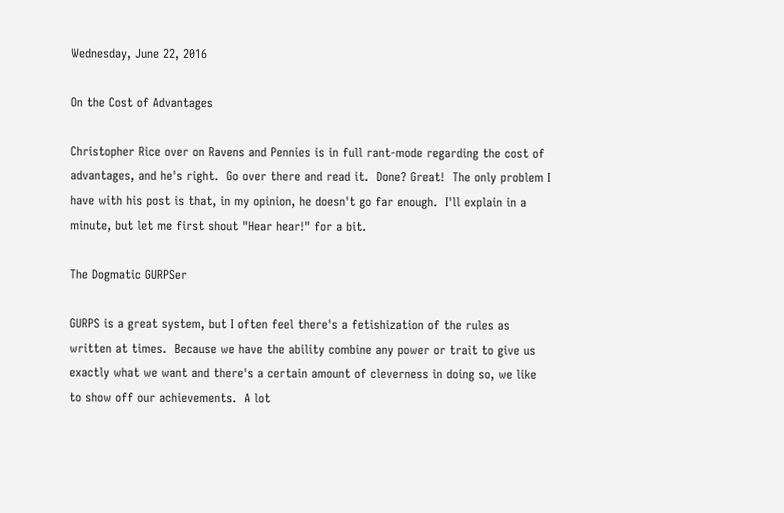Wednesday, June 22, 2016

On the Cost of Advantages

Christopher Rice over on Ravens and Pennies is in full rant-mode regarding the cost of advantages, and he's right.  Go over there and read it.  Done? Great!  The only problem I have with his post is that, in my opinion, he doesn't go far enough.  I'll explain in a minute, but let me first shout "Hear hear!" for a bit.

The Dogmatic GURPSer

GURPS is a great system, but I often feel there's a fetishization of the rules as written at times.  Because we have the ability combine any power or trait to give us exactly what we want and there's a certain amount of cleverness in doing so, we like to show off our achievements.  A lot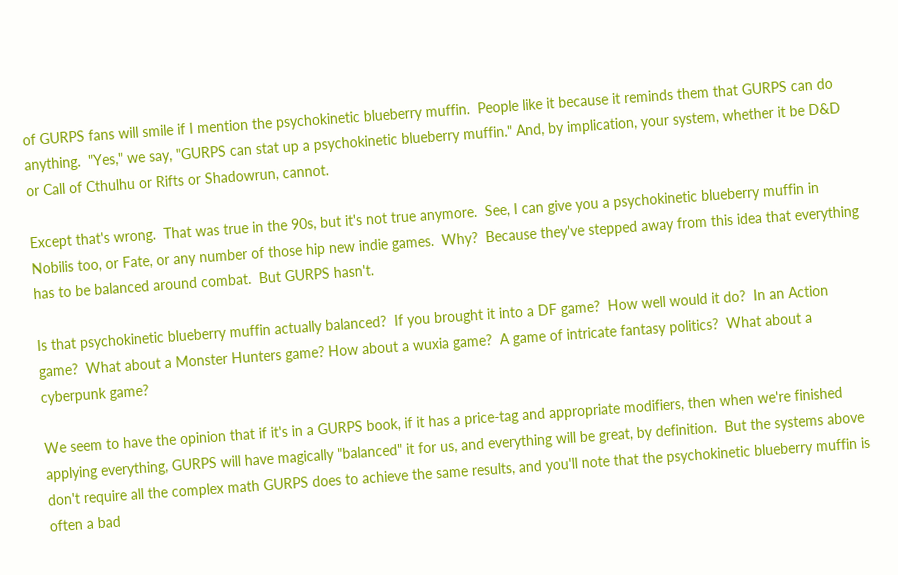of GURPS fans will smile if I mention the psychokinetic blueberry muffin.  People like it because it reminds them that GURPS can do anything.  "Yes," we say, "GURPS can stat up a psychokinetic blueberry muffin." And, by implication, your system, whether it be D&D or Call of Cthulhu or Rifts or Shadowrun, cannot.

Except that's wrong.  That was true in the 90s, but it's not true anymore.  See, I can give you a psychokinetic blueberry muffin in Nobilis too, or Fate, or any number of those hip new indie games.  Why?  Because they've stepped away from this idea that everything has to be balanced around combat.  But GURPS hasn't.

Is that psychokinetic blueberry muffin actually balanced?  If you brought it into a DF game?  How well would it do?  In an Action game?  What about a Monster Hunters game? How about a wuxia game?  A game of intricate fantasy politics?  What about a cyberpunk game?

We seem to have the opinion that if it's in a GURPS book, if it has a price-tag and appropriate modifiers, then when we're finished applying everything, GURPS will have magically "balanced" it for us, and everything will be great, by definition.  But the systems above don't require all the complex math GURPS does to achieve the same results, and you'll note that the psychokinetic blueberry muffin is often a bad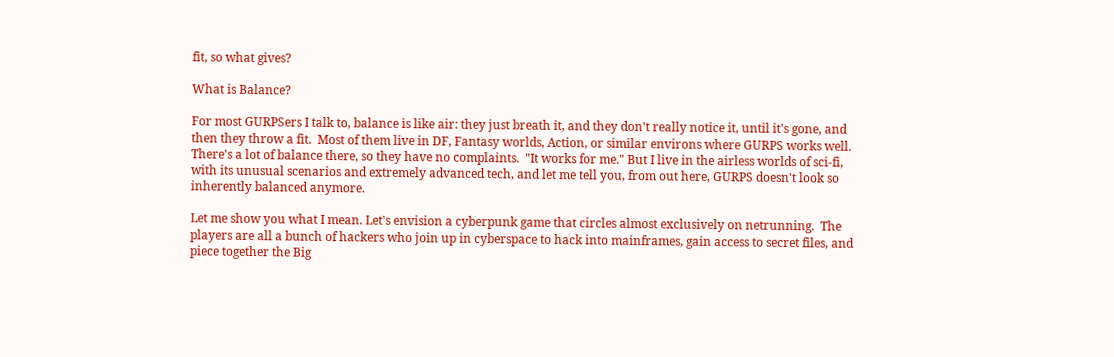fit, so what gives?

What is Balance?

For most GURPSers I talk to, balance is like air: they just breath it, and they don't really notice it, until it's gone, and then they throw a fit.  Most of them live in DF, Fantasy worlds, Action, or similar environs where GURPS works well. There's a lot of balance there, so they have no complaints.  "It works for me." But I live in the airless worlds of sci-fi, with its unusual scenarios and extremely advanced tech, and let me tell you, from out here, GURPS doesn't look so inherently balanced anymore.

Let me show you what I mean. Let's envision a cyberpunk game that circles almost exclusively on netrunning.  The players are all a bunch of hackers who join up in cyberspace to hack into mainframes, gain access to secret files, and piece together the Big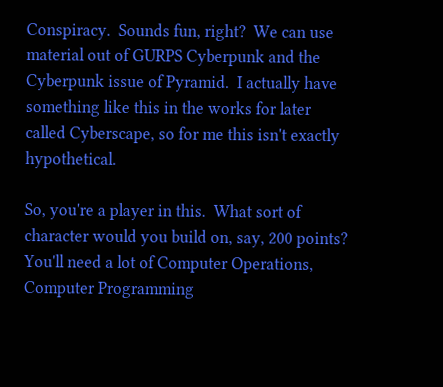Conspiracy.  Sounds fun, right?  We can use material out of GURPS Cyberpunk and the Cyberpunk issue of Pyramid.  I actually have something like this in the works for later called Cyberscape, so for me this isn't exactly hypothetical.

So, you're a player in this.  What sort of character would you build on, say, 200 points?  You'll need a lot of Computer Operations, Computer Programming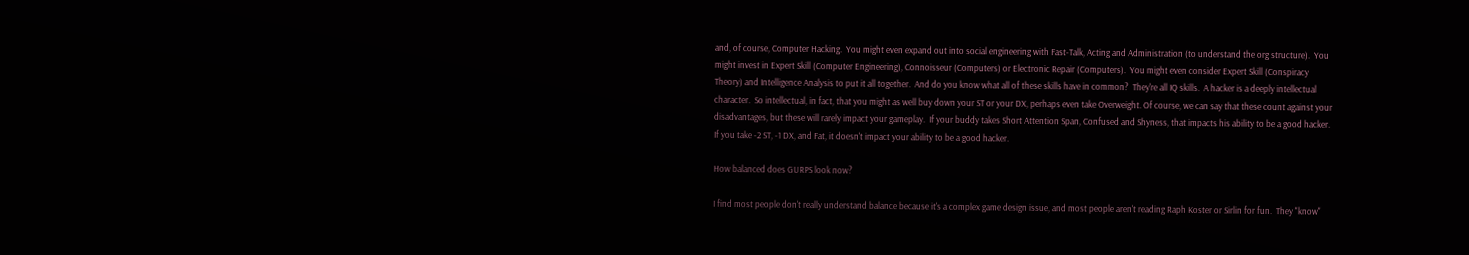and, of course, Computer Hacking.  You might even expand out into social engineering with Fast-Talk, Acting and Administration (to understand the org structure).  You might invest in Expert Skill (Computer Engineering), Connoisseur (Computers) or Electronic Repair (Computers).  You might even consider Expert Skill (Conspiracy Theory) and Intelligence Analysis to put it all together.  And do you know what all of these skills have in common?  They're all IQ skills.  A hacker is a deeply intellectual character.  So intellectual, in fact, that you might as well buy down your ST or your DX, perhaps even take Overweight. Of course, we can say that these count against your disadvantages, but these will rarely impact your gameplay.  If your buddy takes Short Attention Span, Confused and Shyness, that impacts his ability to be a good hacker.  If you take -2 ST, -1 DX, and Fat, it doesn't impact your ability to be a good hacker.

How balanced does GURPS look now?

I find most people don't really understand balance because it's a complex game design issue, and most people aren't reading Raph Koster or Sirlin for fun.  They "know"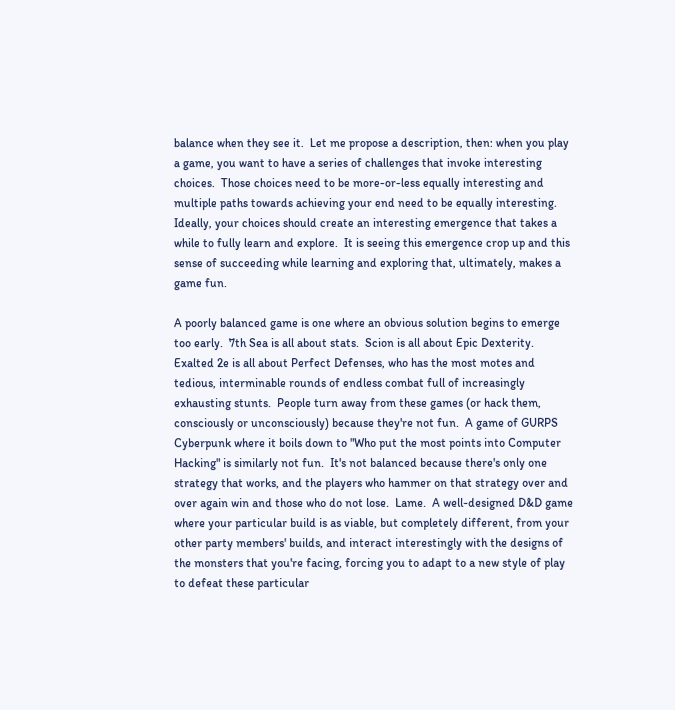balance when they see it.  Let me propose a description, then: when you play a game, you want to have a series of challenges that invoke interesting choices.  Those choices need to be more-or-less equally interesting and multiple paths towards achieving your end need to be equally interesting.  Ideally, your choices should create an interesting emergence that takes a while to fully learn and explore.  It is seeing this emergence crop up and this sense of succeeding while learning and exploring that, ultimately, makes a game fun.

A poorly balanced game is one where an obvious solution begins to emerge too early.  7th Sea is all about stats.  Scion is all about Epic Dexterity.  Exalted 2e is all about Perfect Defenses, who has the most motes and tedious, interminable rounds of endless combat full of increasingly exhausting stunts.  People turn away from these games (or hack them, consciously or unconsciously) because they're not fun.  A game of GURPS Cyberpunk where it boils down to "Who put the most points into Computer Hacking" is similarly not fun.  It's not balanced because there's only one strategy that works, and the players who hammer on that strategy over and over again win and those who do not lose.  Lame.  A well-designed D&D game where your particular build is as viable, but completely different, from your other party members' builds, and interact interestingly with the designs of the monsters that you're facing, forcing you to adapt to a new style of play to defeat these particular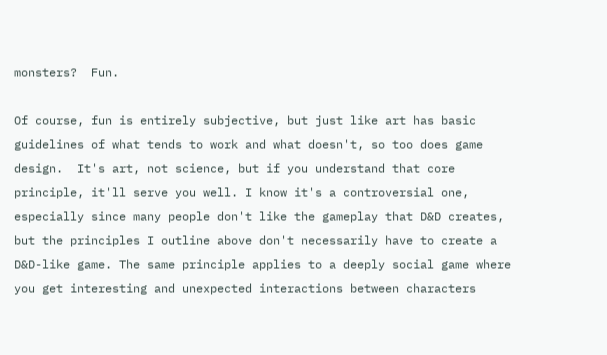monsters?  Fun.

Of course, fun is entirely subjective, but just like art has basic guidelines of what tends to work and what doesn't, so too does game design.  It's art, not science, but if you understand that core principle, it'll serve you well. I know it's a controversial one, especially since many people don't like the gameplay that D&D creates, but the principles I outline above don't necessarily have to create a D&D-like game. The same principle applies to a deeply social game where you get interesting and unexpected interactions between characters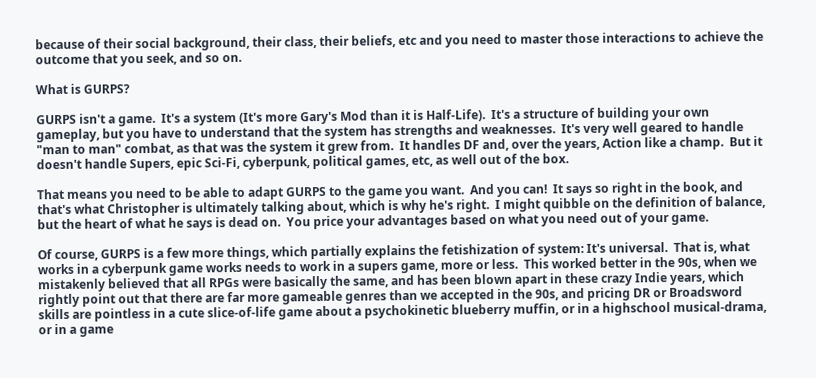because of their social background, their class, their beliefs, etc and you need to master those interactions to achieve the outcome that you seek, and so on.

What is GURPS?

GURPS isn't a game.  It's a system (It's more Gary's Mod than it is Half-Life).  It's a structure of building your own gameplay, but you have to understand that the system has strengths and weaknesses.  It's very well geared to handle "man to man" combat, as that was the system it grew from.  It handles DF and, over the years, Action like a champ.  But it doesn't handle Supers, epic Sci-Fi, cyberpunk, political games, etc, as well out of the box.

That means you need to be able to adapt GURPS to the game you want.  And you can!  It says so right in the book, and that's what Christopher is ultimately talking about, which is why he's right.  I might quibble on the definition of balance, but the heart of what he says is dead on.  You price your advantages based on what you need out of your game.

Of course, GURPS is a few more things, which partially explains the fetishization of system: It's universal.  That is, what works in a cyberpunk game works needs to work in a supers game, more or less.  This worked better in the 90s, when we mistakenly believed that all RPGs were basically the same, and has been blown apart in these crazy Indie years, which rightly point out that there are far more gameable genres than we accepted in the 90s, and pricing DR or Broadsword skills are pointless in a cute slice-of-life game about a psychokinetic blueberry muffin, or in a highschool musical-drama, or in a game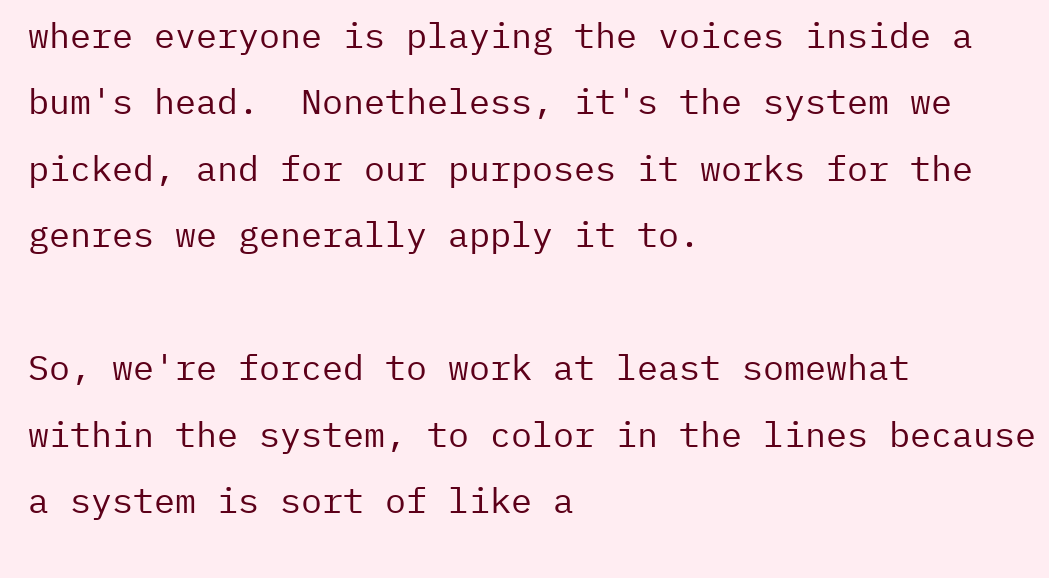where everyone is playing the voices inside a bum's head.  Nonetheless, it's the system we picked, and for our purposes it works for the genres we generally apply it to.

So, we're forced to work at least somewhat within the system, to color in the lines because a system is sort of like a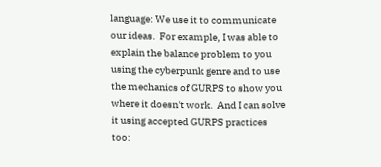language: We use it to communicate our ideas.  For example, I was able to explain the balance problem to you using the cyberpunk genre and to use the mechanics of GURPS to show you where it doesn't work.  And I can solve it using accepted GURPS practices too: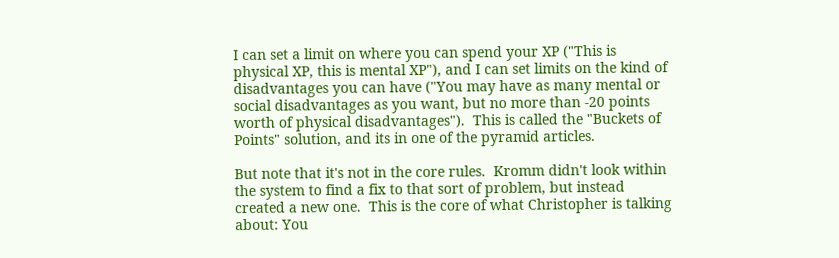I can set a limit on where you can spend your XP ("This is physical XP, this is mental XP"), and I can set limits on the kind of disadvantages you can have ("You may have as many mental or social disadvantages as you want, but no more than -20 points worth of physical disadvantages").  This is called the "Buckets of Points" solution, and its in one of the pyramid articles.

But note that it's not in the core rules.  Kromm didn't look within the system to find a fix to that sort of problem, but instead created a new one.  This is the core of what Christopher is talking about: You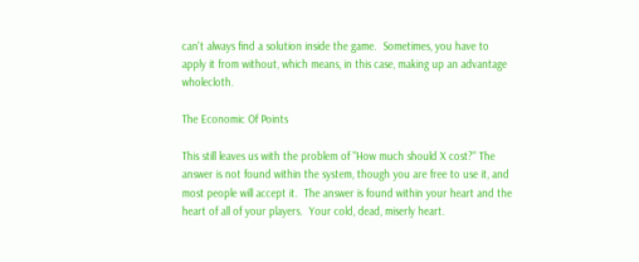can't always find a solution inside the game.  Sometimes, you have to apply it from without, which means, in this case, making up an advantage wholecloth.

The Economic Of Points

This still leaves us with the problem of "How much should X cost?" The answer is not found within the system, though you are free to use it, and most people will accept it.  The answer is found within your heart and the heart of all of your players.  Your cold, dead, miserly heart.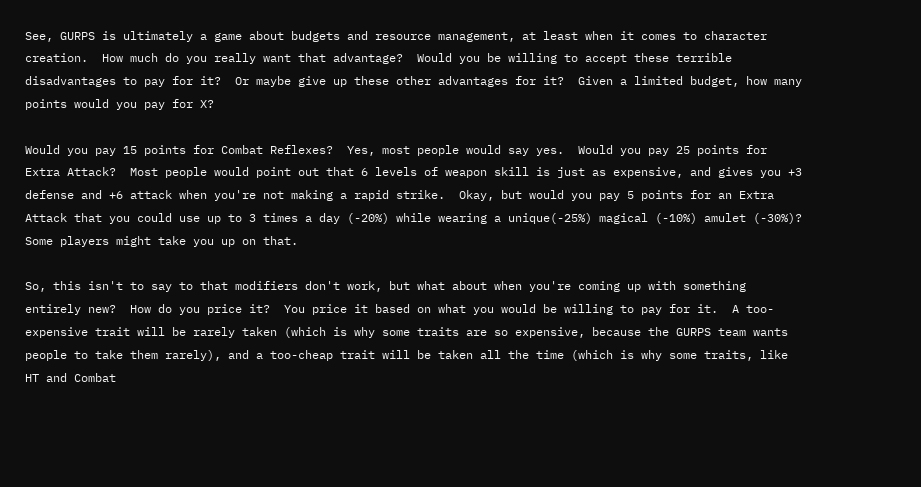See, GURPS is ultimately a game about budgets and resource management, at least when it comes to character creation.  How much do you really want that advantage?  Would you be willing to accept these terrible disadvantages to pay for it?  Or maybe give up these other advantages for it?  Given a limited budget, how many points would you pay for X?

Would you pay 15 points for Combat Reflexes?  Yes, most people would say yes.  Would you pay 25 points for Extra Attack?  Most people would point out that 6 levels of weapon skill is just as expensive, and gives you +3 defense and +6 attack when you're not making a rapid strike.  Okay, but would you pay 5 points for an Extra Attack that you could use up to 3 times a day (-20%) while wearing a unique(-25%) magical (-10%) amulet (-30%)?  Some players might take you up on that.

So, this isn't to say to that modifiers don't work, but what about when you're coming up with something entirely new?  How do you price it?  You price it based on what you would be willing to pay for it.  A too-expensive trait will be rarely taken (which is why some traits are so expensive, because the GURPS team wants people to take them rarely), and a too-cheap trait will be taken all the time (which is why some traits, like HT and Combat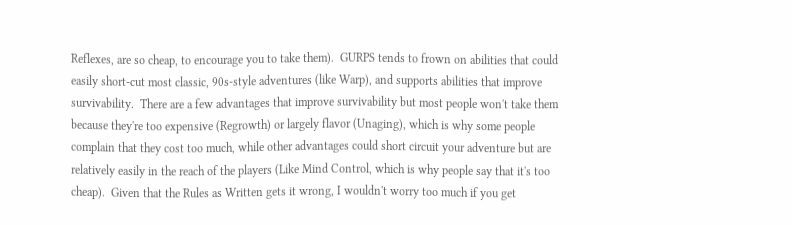Reflexes, are so cheap, to encourage you to take them).  GURPS tends to frown on abilities that could easily short-cut most classic, 90s-style adventures (like Warp), and supports abilities that improve survivability.  There are a few advantages that improve survivability but most people won't take them because they're too expensive (Regrowth) or largely flavor (Unaging), which is why some people complain that they cost too much, while other advantages could short circuit your adventure but are relatively easily in the reach of the players (Like Mind Control, which is why people say that it's too cheap).  Given that the Rules as Written gets it wrong, I wouldn't worry too much if you get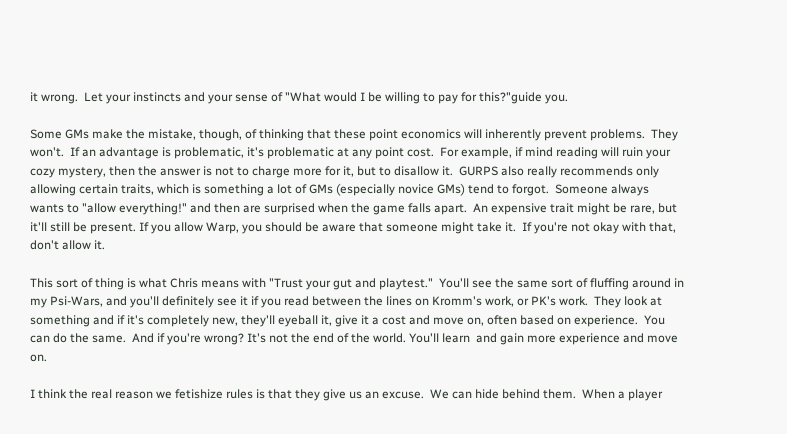it wrong.  Let your instincts and your sense of "What would I be willing to pay for this?"guide you.

Some GMs make the mistake, though, of thinking that these point economics will inherently prevent problems.  They won't.  If an advantage is problematic, it's problematic at any point cost.  For example, if mind reading will ruin your cozy mystery, then the answer is not to charge more for it, but to disallow it.  GURPS also really recommends only allowing certain traits, which is something a lot of GMs (especially novice GMs) tend to forgot.  Someone always wants to "allow everything!" and then are surprised when the game falls apart.  An expensive trait might be rare, but it'll still be present. If you allow Warp, you should be aware that someone might take it.  If you're not okay with that, don't allow it.

This sort of thing is what Chris means with "Trust your gut and playtest."  You'll see the same sort of fluffing around in my Psi-Wars, and you'll definitely see it if you read between the lines on Kromm's work, or PK's work.  They look at something and if it's completely new, they'll eyeball it, give it a cost and move on, often based on experience.  You can do the same.  And if you're wrong? It's not the end of the world. You'll learn  and gain more experience and move on.

I think the real reason we fetishize rules is that they give us an excuse.  We can hide behind them.  When a player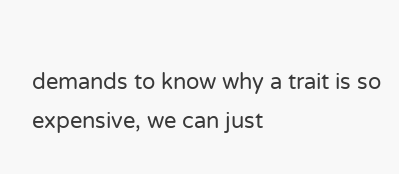demands to know why a trait is so expensive, we can just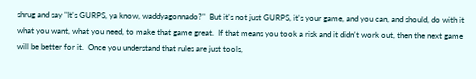shrug and say "It's GURPS, ya know, waddyagonnado?"  But it's not just GURPS, it's your game, and you can, and should, do with it what you want, what you need, to make that game great.  If that means you took a risk and it didn't work out, then the next game will be better for it.  Once you understand that rules are just tools,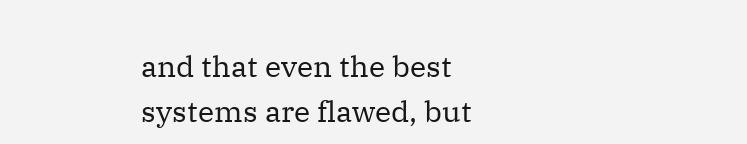and that even the best systems are flawed, but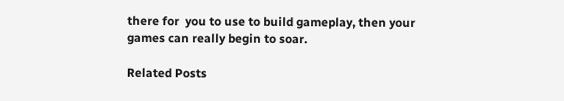there for  you to use to build gameplay, then your games can really begin to soar.

Related Posts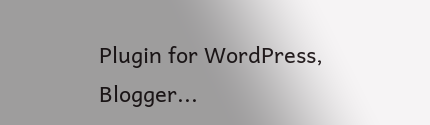Plugin for WordPress, Blogger...